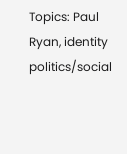Topics: Paul Ryan, identity politics/social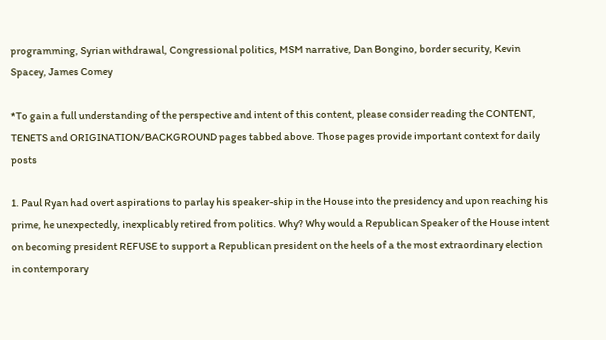programming, Syrian withdrawal, Congressional politics, MSM narrative, Dan Bongino, border security, Kevin Spacey, James Comey

*To gain a full understanding of the perspective and intent of this content, please consider reading the CONTENT, TENETS and ORIGINATION/BACKGROUND pages tabbed above. Those pages provide important context for daily posts

1. Paul Ryan had overt aspirations to parlay his speaker-ship in the House into the presidency and upon reaching his prime, he unexpectedly, inexplicably retired from politics. Why? Why would a Republican Speaker of the House intent on becoming president REFUSE to support a Republican president on the heels of a the most extraordinary election in contemporary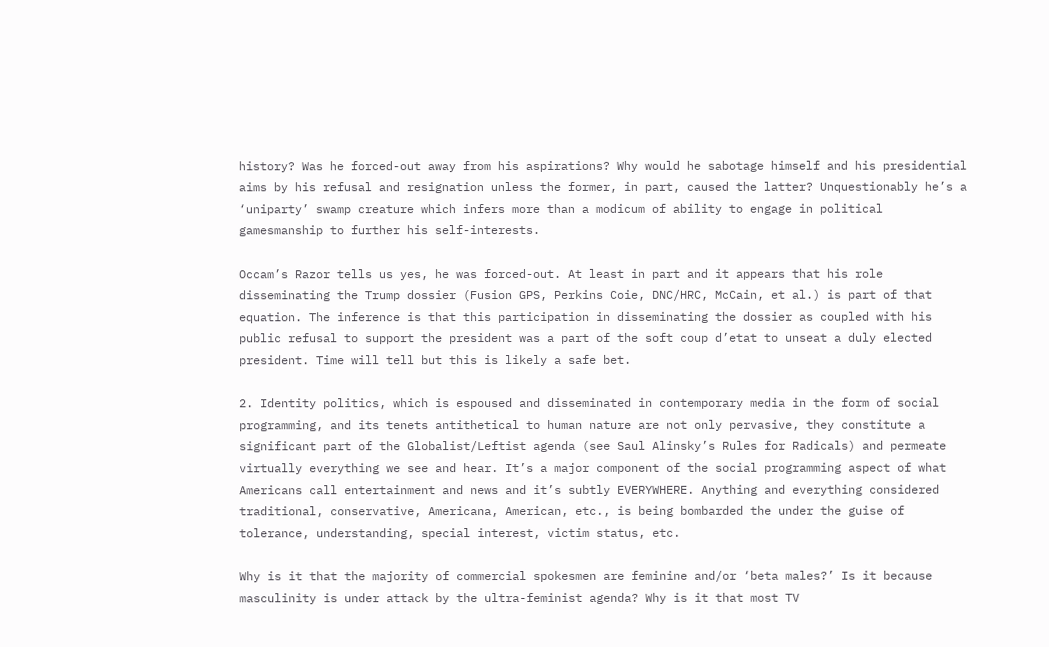history? Was he forced-out away from his aspirations? Why would he sabotage himself and his presidential aims by his refusal and resignation unless the former, in part, caused the latter? Unquestionably he’s a ‘uniparty’ swamp creature which infers more than a modicum of ability to engage in political gamesmanship to further his self-interests.

Occam’s Razor tells us yes, he was forced-out. At least in part and it appears that his role disseminating the Trump dossier (Fusion GPS, Perkins Coie, DNC/HRC, McCain, et al.) is part of that equation. The inference is that this participation in disseminating the dossier as coupled with his public refusal to support the president was a part of the soft coup d’etat to unseat a duly elected president. Time will tell but this is likely a safe bet.

2. Identity politics, which is espoused and disseminated in contemporary media in the form of social programming, and its tenets antithetical to human nature are not only pervasive, they constitute a significant part of the Globalist/Leftist agenda (see Saul Alinsky’s Rules for Radicals) and permeate virtually everything we see and hear. It’s a major component of the social programming aspect of what Americans call entertainment and news and it’s subtly EVERYWHERE. Anything and everything considered traditional, conservative, Americana, American, etc., is being bombarded the under the guise of tolerance, understanding, special interest, victim status, etc.

Why is it that the majority of commercial spokesmen are feminine and/or ‘beta males?’ Is it because masculinity is under attack by the ultra-feminist agenda? Why is it that most TV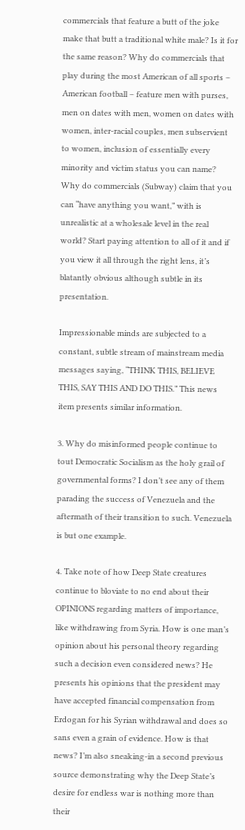commercials that feature a butt of the joke make that butt a traditional white male? Is it for the same reason? Why do commercials that play during the most American of all sports – American football – feature men with purses, men on dates with men, women on dates with women, inter-racial couples, men subservient to women, inclusion of essentially every minority and victim status you can name? Why do commercials (Subway) claim that you can “have anything you want,” with is unrealistic at a wholesale level in the real world? Start paying attention to all of it and if you view it all through the right lens, it’s blatantly obvious although subtle in its presentation.

Impressionable minds are subjected to a constant, subtle stream of mainstream media messages saying, “THINK THIS, BELIEVE THIS, SAY THIS AND DO THIS.” This news item presents similar information.

3. Why do misinformed people continue to tout Democratic Socialism as the holy grail of governmental forms? I don’t see any of them parading the success of Venezuela and the aftermath of their transition to such. Venezuela is but one example.

4. Take note of how Deep State creatures continue to bloviate to no end about their OPINIONS regarding matters of importance, like withdrawing from Syria. How is one man’s opinion about his personal theory regarding such a decision even considered news? He presents his opinions that the president may have accepted financial compensation from Erdogan for his Syrian withdrawal and does so sans even a grain of evidence. How is that news? I’m also sneaking-in a second previous source demonstrating why the Deep State’s desire for endless war is nothing more than their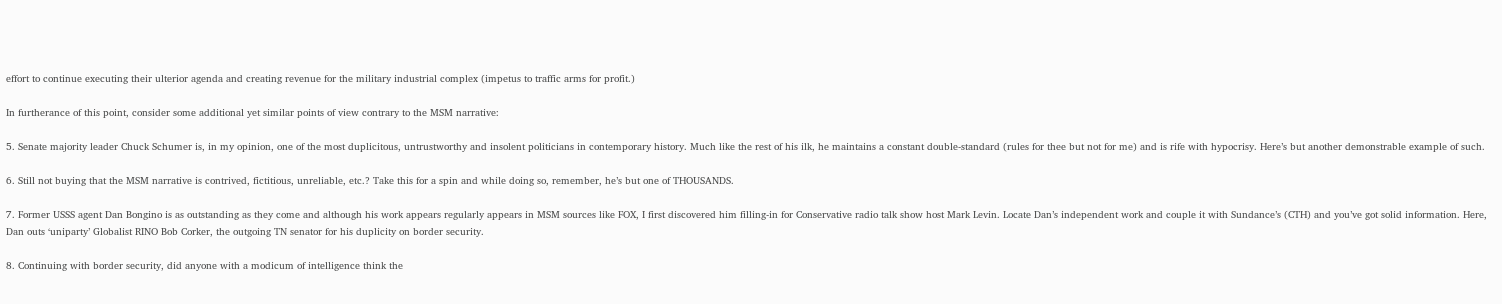effort to continue executing their ulterior agenda and creating revenue for the military industrial complex (impetus to traffic arms for profit.)

In furtherance of this point, consider some additional yet similar points of view contrary to the MSM narrative:

5. Senate majority leader Chuck Schumer is, in my opinion, one of the most duplicitous, untrustworthy and insolent politicians in contemporary history. Much like the rest of his ilk, he maintains a constant double-standard (rules for thee but not for me) and is rife with hypocrisy. Here’s but another demonstrable example of such.

6. Still not buying that the MSM narrative is contrived, fictitious, unreliable, etc.? Take this for a spin and while doing so, remember, he’s but one of THOUSANDS.

7. Former USSS agent Dan Bongino is as outstanding as they come and although his work appears regularly appears in MSM sources like FOX, I first discovered him filling-in for Conservative radio talk show host Mark Levin. Locate Dan’s independent work and couple it with Sundance’s (CTH) and you’ve got solid information. Here, Dan outs ‘uniparty’ Globalist RINO Bob Corker, the outgoing TN senator for his duplicity on border security.

8. Continuing with border security, did anyone with a modicum of intelligence think the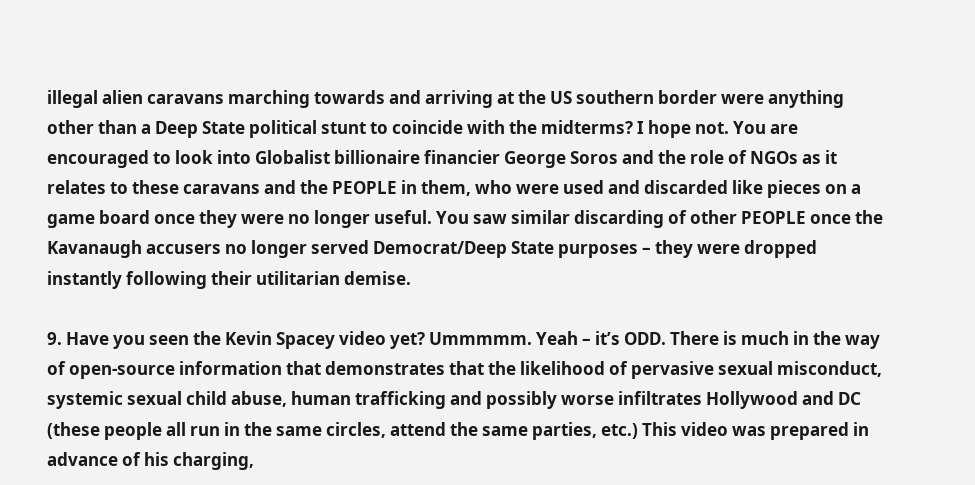illegal alien caravans marching towards and arriving at the US southern border were anything other than a Deep State political stunt to coincide with the midterms? I hope not. You are encouraged to look into Globalist billionaire financier George Soros and the role of NGOs as it relates to these caravans and the PEOPLE in them, who were used and discarded like pieces on a game board once they were no longer useful. You saw similar discarding of other PEOPLE once the Kavanaugh accusers no longer served Democrat/Deep State purposes – they were dropped instantly following their utilitarian demise.

9. Have you seen the Kevin Spacey video yet? Ummmmm. Yeah – it’s ODD. There is much in the way of open-source information that demonstrates that the likelihood of pervasive sexual misconduct, systemic sexual child abuse, human trafficking and possibly worse infiltrates Hollywood and DC (these people all run in the same circles, attend the same parties, etc.) This video was prepared in advance of his charging,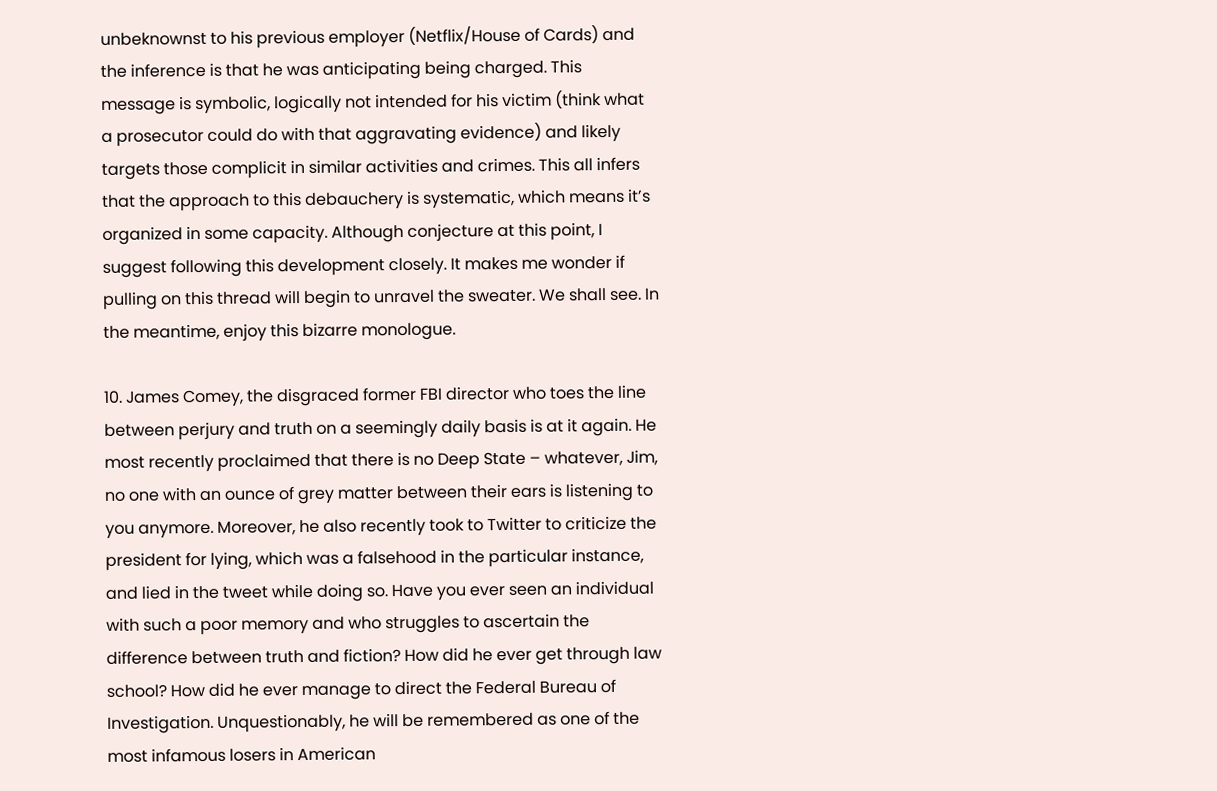unbeknownst to his previous employer (Netflix/House of Cards) and the inference is that he was anticipating being charged. This message is symbolic, logically not intended for his victim (think what a prosecutor could do with that aggravating evidence) and likely targets those complicit in similar activities and crimes. This all infers that the approach to this debauchery is systematic, which means it’s organized in some capacity. Although conjecture at this point, I suggest following this development closely. It makes me wonder if pulling on this thread will begin to unravel the sweater. We shall see. In the meantime, enjoy this bizarre monologue.

10. James Comey, the disgraced former FBI director who toes the line between perjury and truth on a seemingly daily basis is at it again. He most recently proclaimed that there is no Deep State – whatever, Jim, no one with an ounce of grey matter between their ears is listening to you anymore. Moreover, he also recently took to Twitter to criticize the president for lying, which was a falsehood in the particular instance, and lied in the tweet while doing so. Have you ever seen an individual with such a poor memory and who struggles to ascertain the difference between truth and fiction? How did he ever get through law school? How did he ever manage to direct the Federal Bureau of Investigation. Unquestionably, he will be remembered as one of the most infamous losers in American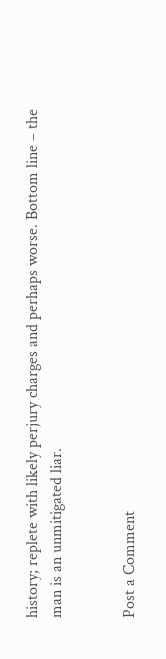history; replete with likely perjury charges and perhaps worse. Bottom line – the man is an unmitigated liar.


Post a Comment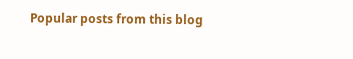Popular posts from this blog